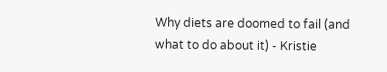Why diets are doomed to fail (and what to do about it) - Kristie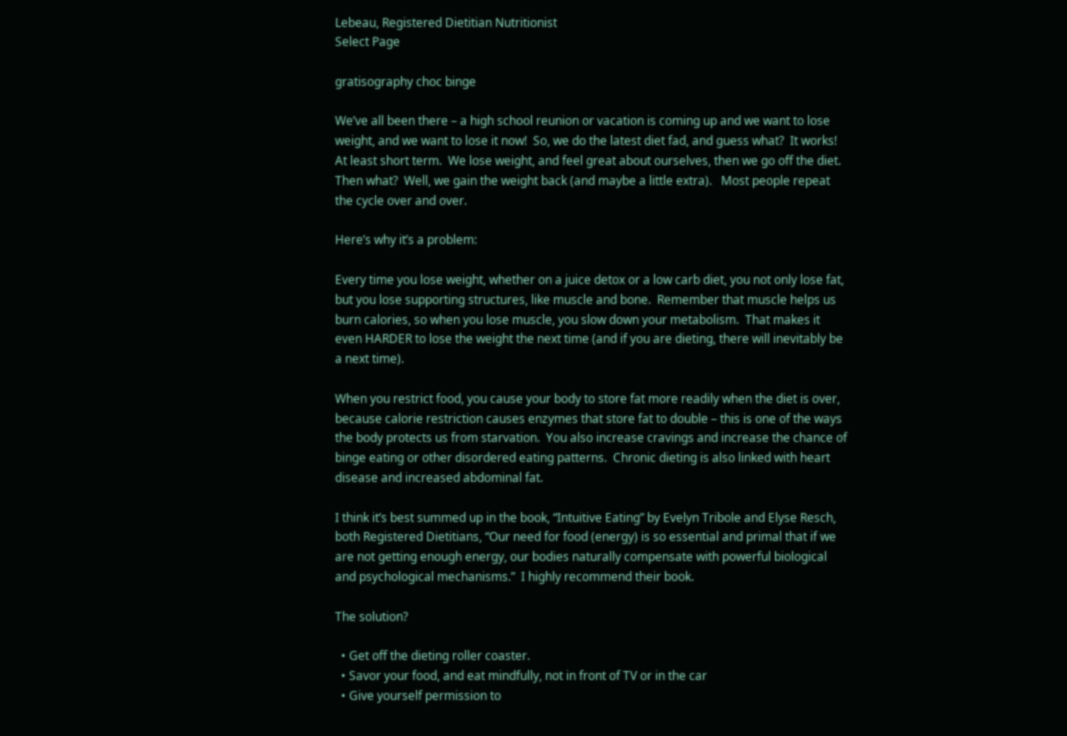Lebeau, Registered Dietitian Nutritionist
Select Page

gratisography choc binge

We’ve all been there – a high school reunion or vacation is coming up and we want to lose weight, and we want to lose it now!  So, we do the latest diet fad, and guess what?  It works! At least short term.  We lose weight, and feel great about ourselves, then we go off the diet.  Then what?  Well, we gain the weight back (and maybe a little extra).   Most people repeat the cycle over and over.

Here’s why it’s a problem:

Every time you lose weight, whether on a juice detox or a low carb diet, you not only lose fat, but you lose supporting structures, like muscle and bone.  Remember that muscle helps us burn calories, so when you lose muscle, you slow down your metabolism.  That makes it even HARDER to lose the weight the next time (and if you are dieting, there will inevitably be a next time).

When you restrict food, you cause your body to store fat more readily when the diet is over, because calorie restriction causes enzymes that store fat to double – this is one of the ways the body protects us from starvation.  You also increase cravings and increase the chance of binge eating or other disordered eating patterns.  Chronic dieting is also linked with heart disease and increased abdominal fat.

I think it’s best summed up in the book, “Intuitive Eating” by Evelyn Tribole and Elyse Resch, both Registered Dietitians, “Our need for food (energy) is so essential and primal that if we are not getting enough energy, our bodies naturally compensate with powerful biological and psychological mechanisms.”  I highly recommend their book.

The solution?

  • Get off the dieting roller coaster.
  • Savor your food, and eat mindfully, not in front of TV or in the car
  • Give yourself permission to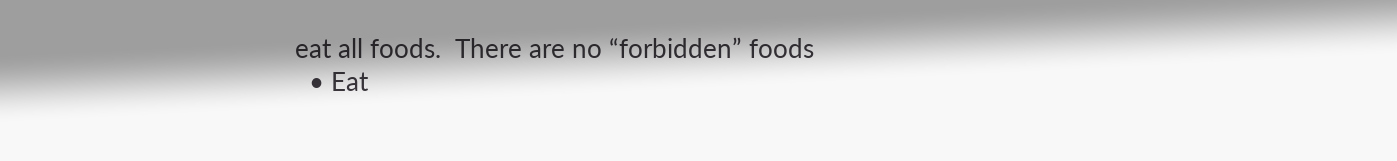eat all foods.  There are no “forbidden” foods
  • Eat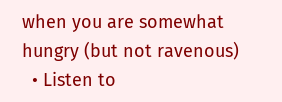when you are somewhat hungry (but not ravenous)
  • Listen to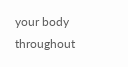your body throughout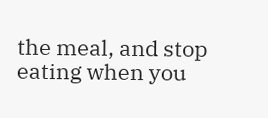the meal, and stop eating when you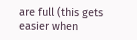are full (this gets easier when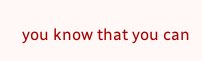you know that you can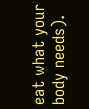eat what your body needs).